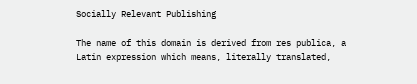Socially Relevant Publishing

The name of this domain is derived from res publica, a Latin expression which means, literally translated,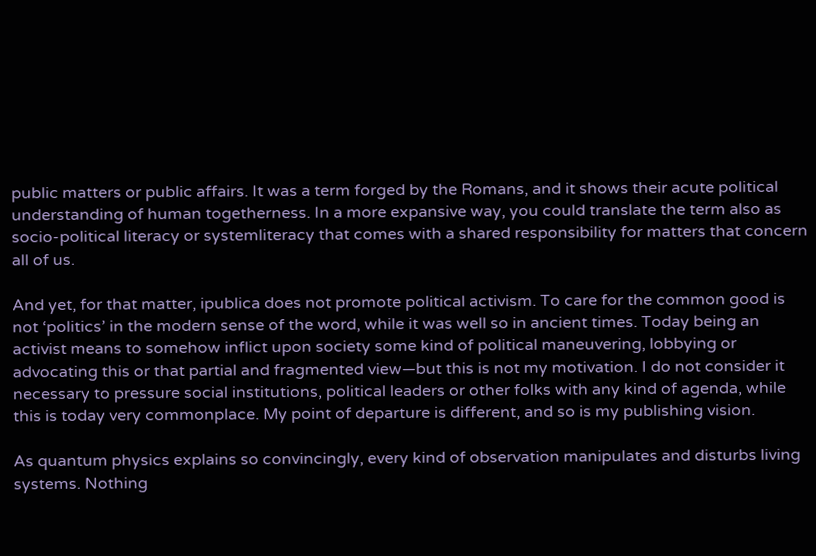public matters or public affairs. It was a term forged by the Romans, and it shows their acute political understanding of human togetherness. In a more expansive way, you could translate the term also as socio-political literacy or systemliteracy that comes with a shared responsibility for matters that concern all of us.

And yet, for that matter, ipublica does not promote political activism. To care for the common good is not ‘politics’ in the modern sense of the word, while it was well so in ancient times. Today being an activist means to somehow inflict upon society some kind of political maneuvering, lobbying or advocating this or that partial and fragmented view—but this is not my motivation. I do not consider it necessary to pressure social institutions, political leaders or other folks with any kind of agenda, while this is today very commonplace. My point of departure is different, and so is my publishing vision.

As quantum physics explains so convincingly, every kind of observation manipulates and disturbs living systems. Nothing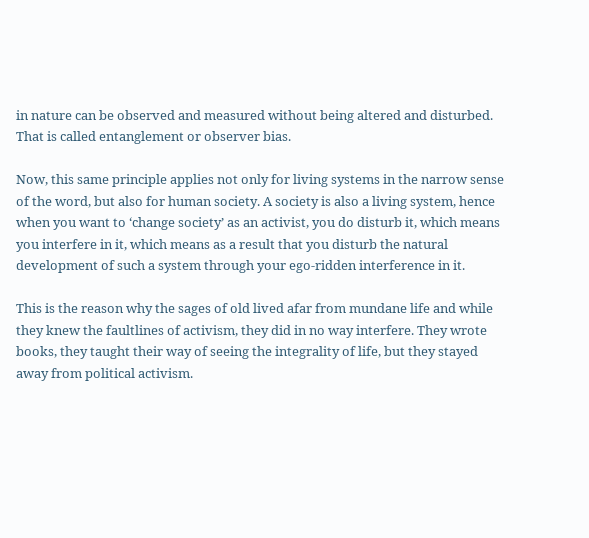in nature can be observed and measured without being altered and disturbed. That is called entanglement or observer bias.

Now, this same principle applies not only for living systems in the narrow sense of the word, but also for human society. A society is also a living system, hence when you want to ‘change society’ as an activist, you do disturb it, which means you interfere in it, which means as a result that you disturb the natural development of such a system through your ego-ridden interference in it.

This is the reason why the sages of old lived afar from mundane life and while they knew the faultlines of activism, they did in no way interfere. They wrote books, they taught their way of seeing the integrality of life, but they stayed away from political activism.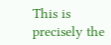This is precisely the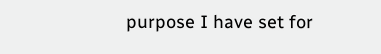purpose I have set for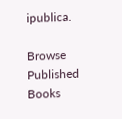ipublica.

Browse Published Books